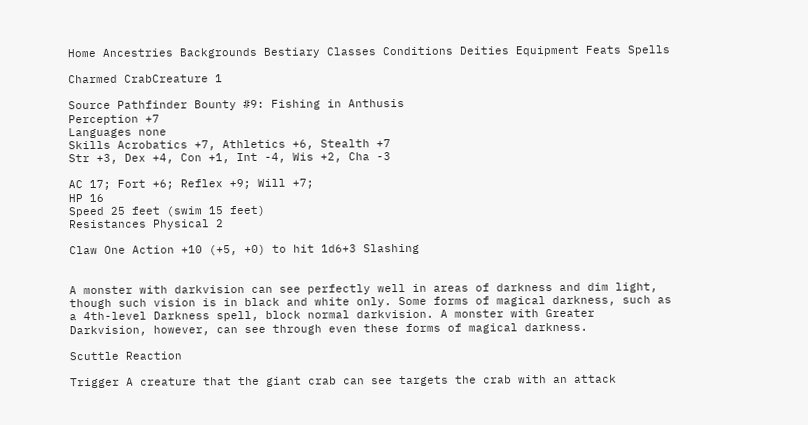Home Ancestries Backgrounds Bestiary Classes Conditions Deities Equipment Feats Spells

Charmed CrabCreature 1

Source Pathfinder Bounty #9: Fishing in Anthusis
Perception +7
Languages none
Skills Acrobatics +7, Athletics +6, Stealth +7
Str +3, Dex +4, Con +1, Int -4, Wis +2, Cha -3

AC 17; Fort +6; Reflex +9; Will +7;
HP 16
Speed 25 feet (swim 15 feet)
Resistances Physical 2

Claw One Action +10 (+5, +0) to hit 1d6+3 Slashing


A monster with darkvision can see perfectly well in areas of darkness and dim light, though such vision is in black and white only. Some forms of magical darkness, such as a 4th-level Darkness spell, block normal darkvision. A monster with Greater Darkvision, however, can see through even these forms of magical darkness.

Scuttle Reaction

Trigger A creature that the giant crab can see targets the crab with an attack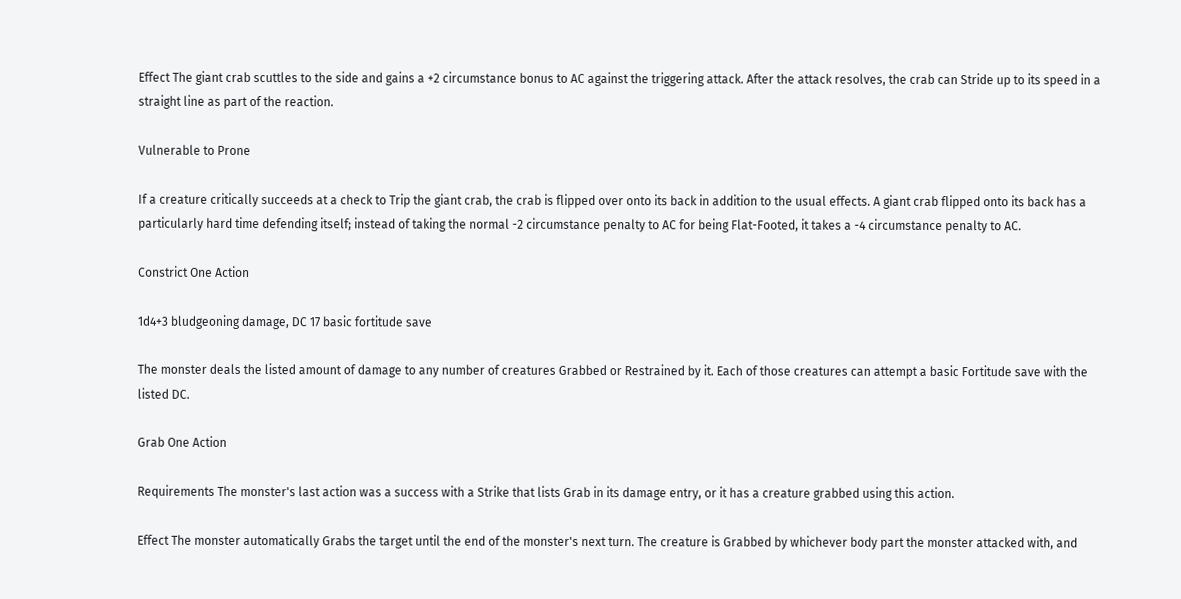Effect The giant crab scuttles to the side and gains a +2 circumstance bonus to AC against the triggering attack. After the attack resolves, the crab can Stride up to its speed in a straight line as part of the reaction.

Vulnerable to Prone

If a creature critically succeeds at a check to Trip the giant crab, the crab is flipped over onto its back in addition to the usual effects. A giant crab flipped onto its back has a particularly hard time defending itself; instead of taking the normal -2 circumstance penalty to AC for being Flat-Footed, it takes a -4 circumstance penalty to AC.

Constrict One Action

1d4+3 bludgeoning damage, DC 17 basic fortitude save

The monster deals the listed amount of damage to any number of creatures Grabbed or Restrained by it. Each of those creatures can attempt a basic Fortitude save with the listed DC.

Grab One Action

Requirements The monster's last action was a success with a Strike that lists Grab in its damage entry, or it has a creature grabbed using this action.

Effect The monster automatically Grabs the target until the end of the monster's next turn. The creature is Grabbed by whichever body part the monster attacked with, and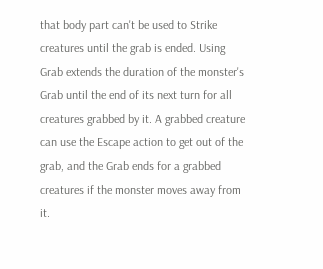that body part can't be used to Strike creatures until the grab is ended. Using Grab extends the duration of the monster's Grab until the end of its next turn for all creatures grabbed by it. A grabbed creature can use the Escape action to get out of the grab, and the Grab ends for a grabbed creatures if the monster moves away from it.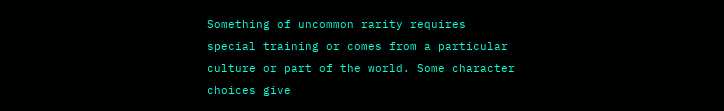Something of uncommon rarity requires special training or comes from a particular culture or part of the world. Some character choices give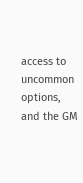access to uncommon options, and the GM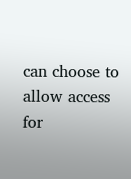can choose to allow access for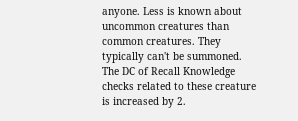anyone. Less is known about uncommon creatures than common creatures. They typically can't be summoned. The DC of Recall Knowledge checks related to these creature is increased by 2.